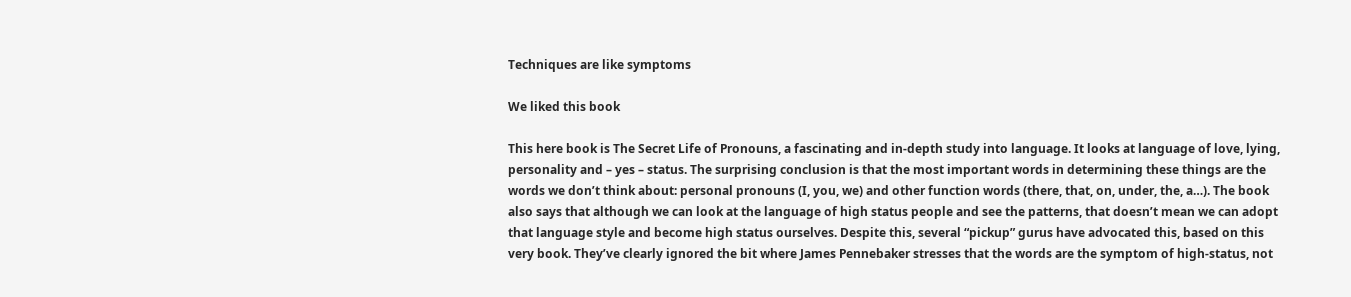Techniques are like symptoms

We liked this book

This here book is The Secret Life of Pronouns, a fascinating and in-depth study into language. It looks at language of love, lying, personality and – yes – status. The surprising conclusion is that the most important words in determining these things are the words we don’t think about: personal pronouns (I, you, we) and other function words (there, that, on, under, the, a…). The book also says that although we can look at the language of high status people and see the patterns, that doesn’t mean we can adopt that language style and become high status ourselves. Despite this, several “pickup” gurus have advocated this, based on this very book. They’ve clearly ignored the bit where James Pennebaker stresses that the words are the symptom of high-status, not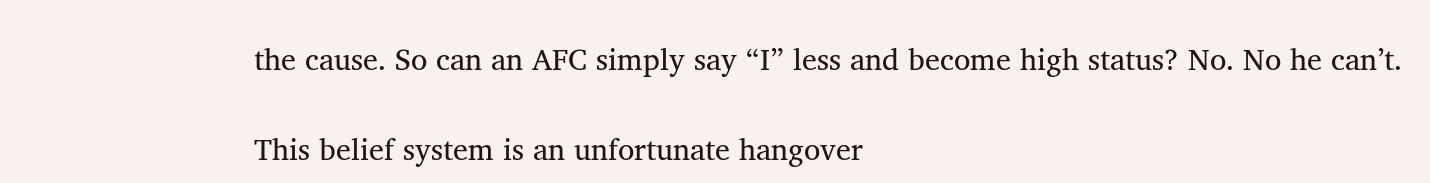the cause. So can an AFC simply say “I” less and become high status? No. No he can’t.

This belief system is an unfortunate hangover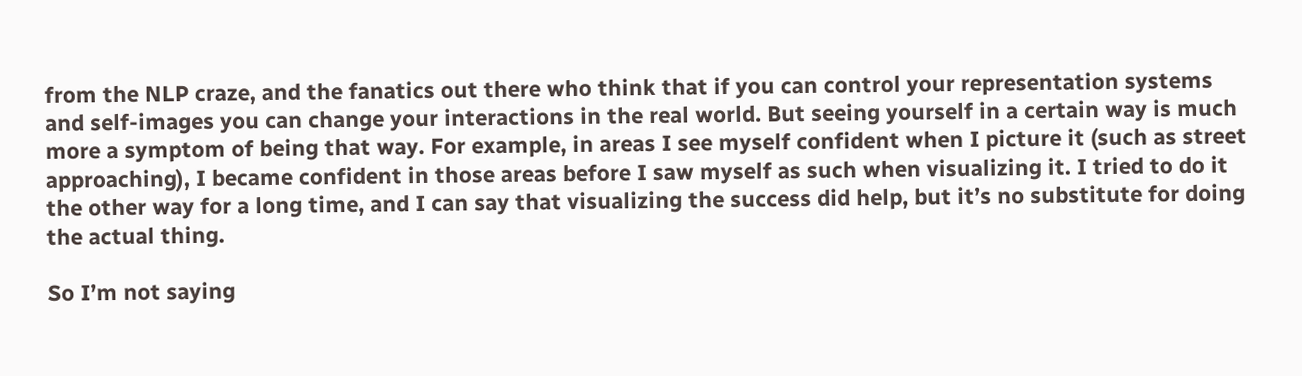from the NLP craze, and the fanatics out there who think that if you can control your representation systems and self-images you can change your interactions in the real world. But seeing yourself in a certain way is much more a symptom of being that way. For example, in areas I see myself confident when I picture it (such as street approaching), I became confident in those areas before I saw myself as such when visualizing it. I tried to do it the other way for a long time, and I can say that visualizing the success did help, but it’s no substitute for doing the actual thing.

So I’m not saying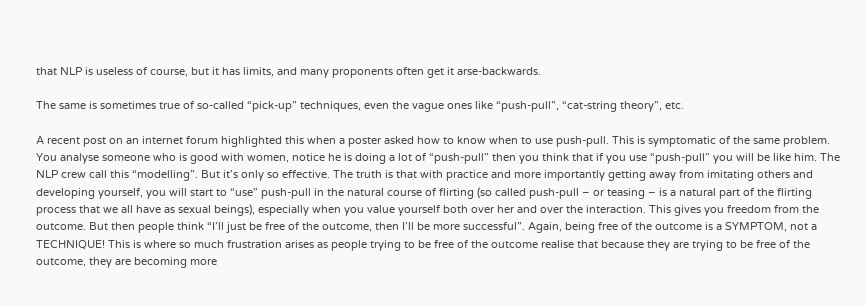that NLP is useless of course, but it has limits, and many proponents often get it arse-backwards.

The same is sometimes true of so-called “pick-up” techniques, even the vague ones like “push-pull”, “cat-string theory”, etc.

A recent post on an internet forum highlighted this when a poster asked how to know when to use push-pull. This is symptomatic of the same problem. You analyse someone who is good with women, notice he is doing a lot of “push-pull” then you think that if you use “push-pull” you will be like him. The NLP crew call this “modelling”. But it’s only so effective. The truth is that with practice and more importantly getting away from imitating others and developing yourself, you will start to “use” push-pull in the natural course of flirting (so called push-pull – or teasing – is a natural part of the flirting process that we all have as sexual beings), especially when you value yourself both over her and over the interaction. This gives you freedom from the outcome. But then people think “I’ll just be free of the outcome, then I’ll be more successful”. Again, being free of the outcome is a SYMPTOM, not a TECHNIQUE! This is where so much frustration arises as people trying to be free of the outcome realise that because they are trying to be free of the outcome, they are becoming more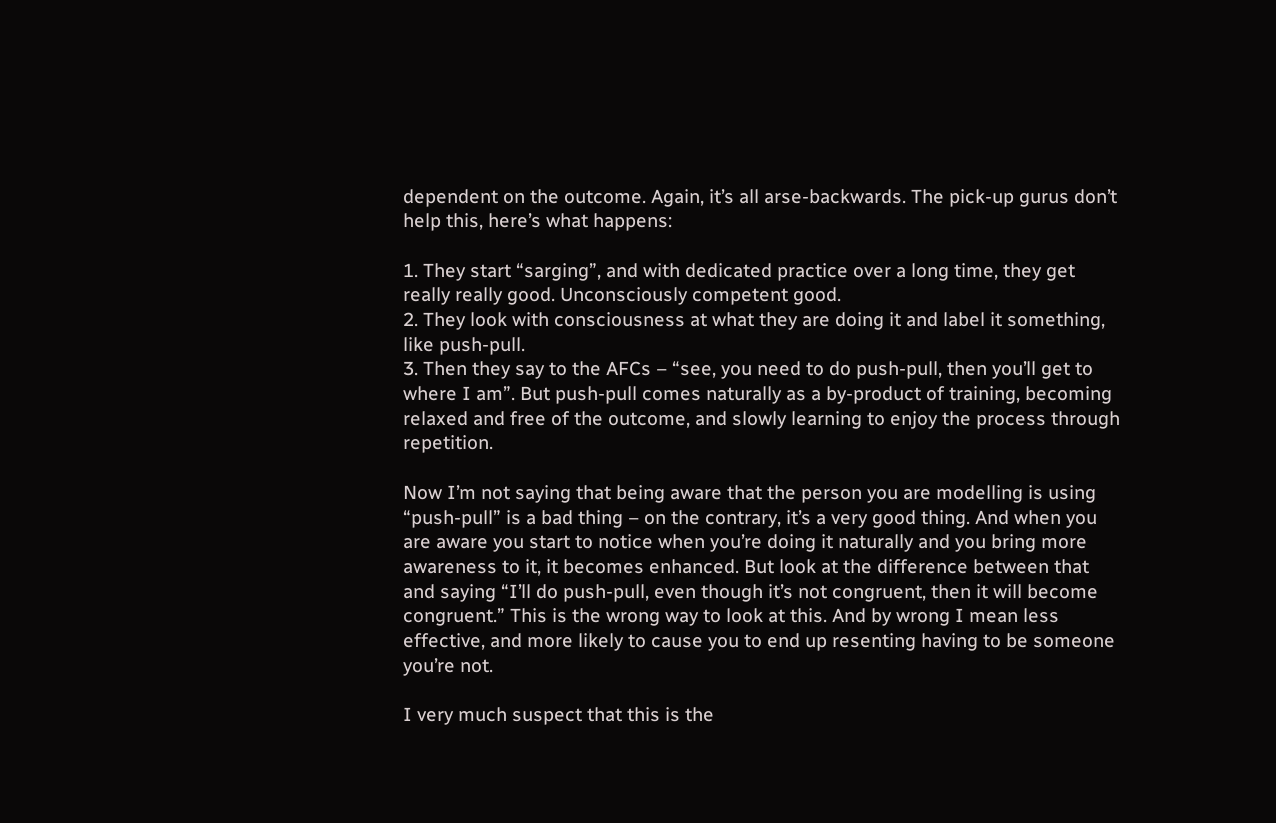dependent on the outcome. Again, it’s all arse-backwards. The pick-up gurus don’t help this, here’s what happens:

1. They start “sarging”, and with dedicated practice over a long time, they get really really good. Unconsciously competent good.
2. They look with consciousness at what they are doing it and label it something, like push-pull.
3. Then they say to the AFCs – “see, you need to do push-pull, then you’ll get to where I am”. But push-pull comes naturally as a by-product of training, becoming relaxed and free of the outcome, and slowly learning to enjoy the process through repetition.

Now I’m not saying that being aware that the person you are modelling is using “push-pull” is a bad thing – on the contrary, it’s a very good thing. And when you are aware you start to notice when you’re doing it naturally and you bring more awareness to it, it becomes enhanced. But look at the difference between that and saying “I’ll do push-pull, even though it’s not congruent, then it will become congruent.” This is the wrong way to look at this. And by wrong I mean less effective, and more likely to cause you to end up resenting having to be someone you’re not.

I very much suspect that this is the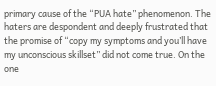primary cause of the “PUA hate” phenomenon. The haters are despondent and deeply frustrated that the promise of “copy my symptoms and you’ll have my unconscious skillset” did not come true. On the one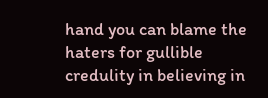hand you can blame the haters for gullible credulity in believing in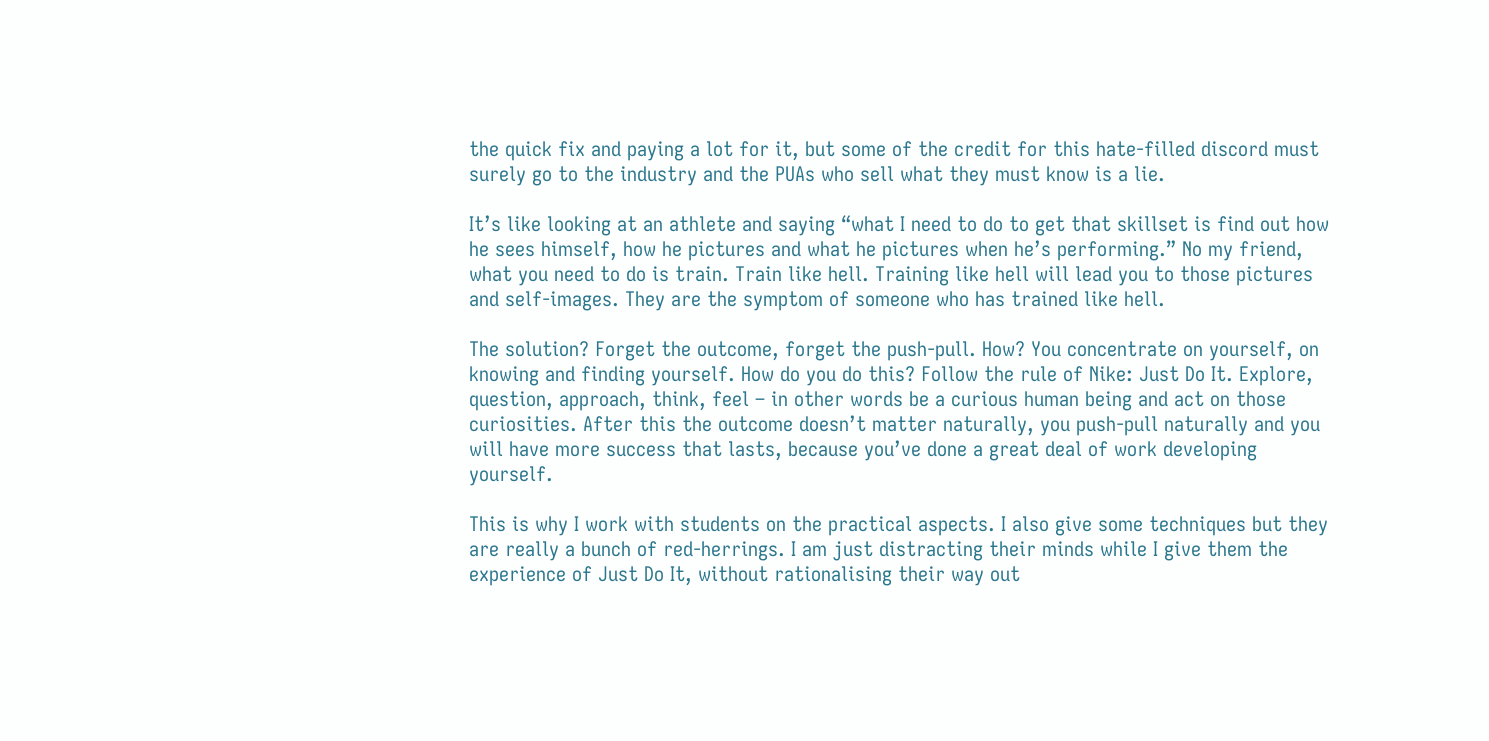the quick fix and paying a lot for it, but some of the credit for this hate-filled discord must surely go to the industry and the PUAs who sell what they must know is a lie.

It’s like looking at an athlete and saying “what I need to do to get that skillset is find out how he sees himself, how he pictures and what he pictures when he’s performing.” No my friend, what you need to do is train. Train like hell. Training like hell will lead you to those pictures and self-images. They are the symptom of someone who has trained like hell.

The solution? Forget the outcome, forget the push-pull. How? You concentrate on yourself, on knowing and finding yourself. How do you do this? Follow the rule of Nike: Just Do It. Explore, question, approach, think, feel – in other words be a curious human being and act on those curiosities. After this the outcome doesn’t matter naturally, you push-pull naturally and you will have more success that lasts, because you’ve done a great deal of work developing yourself.

This is why I work with students on the practical aspects. I also give some techniques but they are really a bunch of red-herrings. I am just distracting their minds while I give them the experience of Just Do It, without rationalising their way out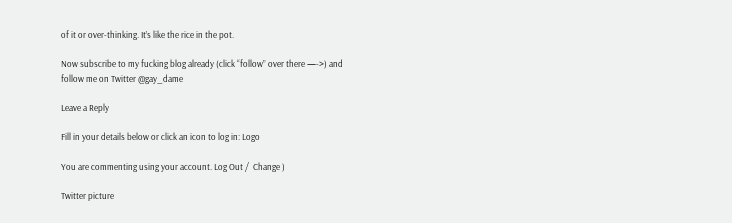of it or over-thinking. It’s like the rice in the pot.

Now subscribe to my fucking blog already (click “follow” over there —->) and follow me on Twitter @gay_dame

Leave a Reply

Fill in your details below or click an icon to log in: Logo

You are commenting using your account. Log Out /  Change )

Twitter picture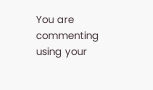You are commenting using your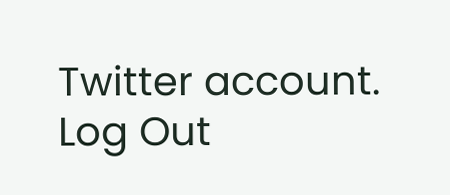Twitter account. Log Out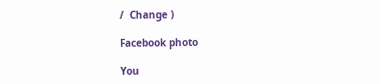/  Change )

Facebook photo

You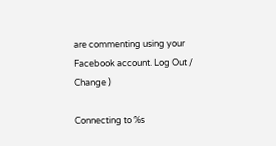are commenting using your Facebook account. Log Out /  Change )

Connecting to %s